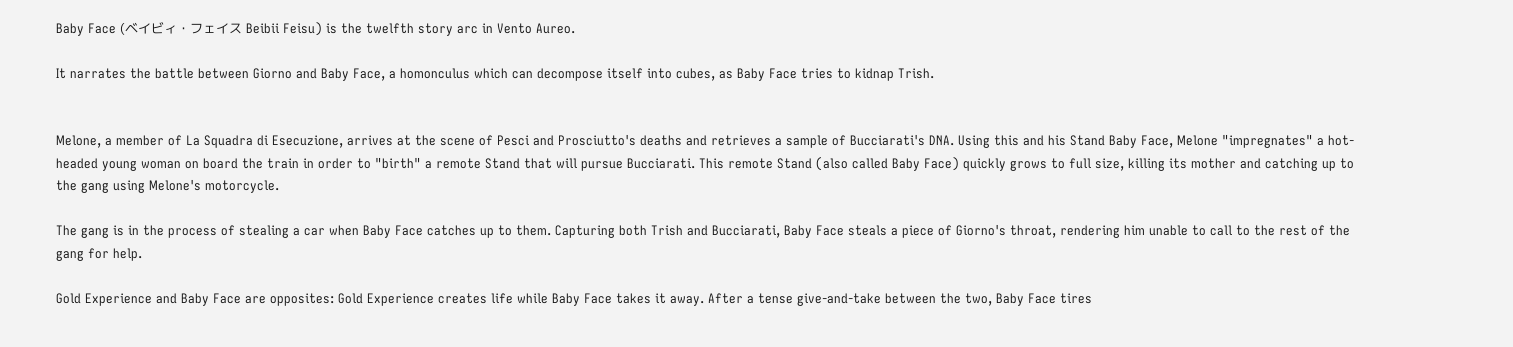Baby Face (ベイビィ・フェイス Beibii Feisu) is the twelfth story arc in Vento Aureo.

It narrates the battle between Giorno and Baby Face, a homonculus which can decompose itself into cubes, as Baby Face tries to kidnap Trish.


Melone, a member of La Squadra di Esecuzione, arrives at the scene of Pesci and Prosciutto's deaths and retrieves a sample of Bucciarati's DNA. Using this and his Stand Baby Face, Melone "impregnates" a hot-headed young woman on board the train in order to "birth" a remote Stand that will pursue Bucciarati. This remote Stand (also called Baby Face) quickly grows to full size, killing its mother and catching up to the gang using Melone's motorcycle.

The gang is in the process of stealing a car when Baby Face catches up to them. Capturing both Trish and Bucciarati, Baby Face steals a piece of Giorno's throat, rendering him unable to call to the rest of the gang for help.

Gold Experience and Baby Face are opposites: Gold Experience creates life while Baby Face takes it away. After a tense give-and-take between the two, Baby Face tires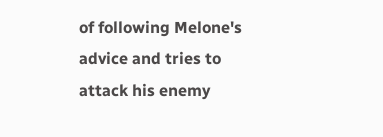of following Melone's advice and tries to attack his enemy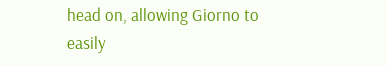head on, allowing Giorno to easily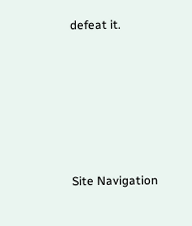defeat it.






Site Navigation